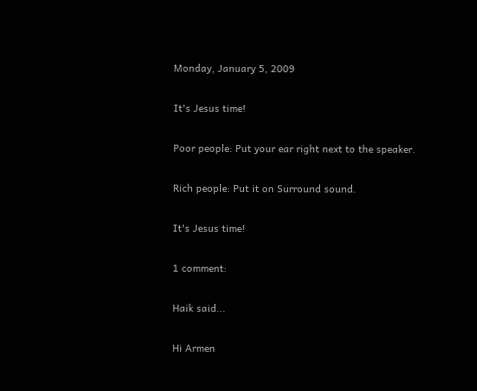Monday, January 5, 2009

It's Jesus time!

Poor people: Put your ear right next to the speaker.

Rich people: Put it on Surround sound.

It's Jesus time!

1 comment:

Haik said...

Hi Armen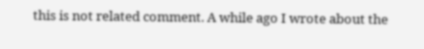this is not related comment. A while ago I wrote about the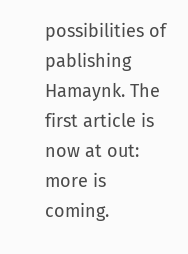possibilities of pablishing Hamaynk. The first article is now at out:
more is coming.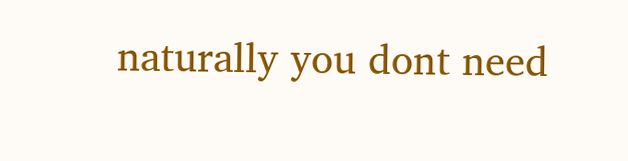naturally you dont need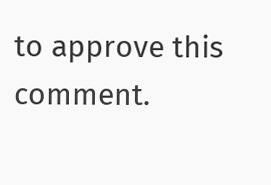to approve this comment.